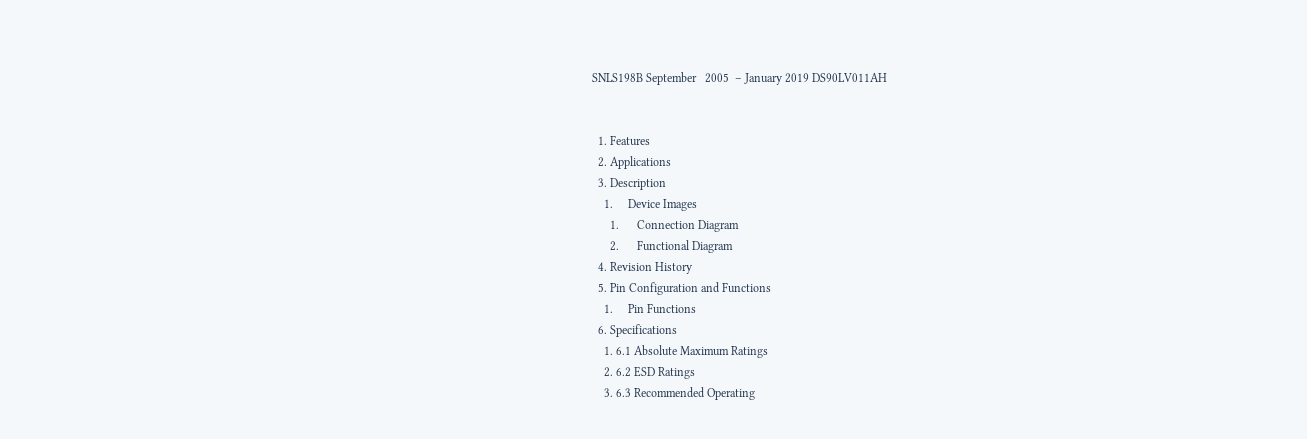SNLS198B September   2005  – January 2019 DS90LV011AH


  1. Features
  2. Applications
  3. Description
    1.     Device Images
      1.      Connection Diagram
      2.      Functional Diagram
  4. Revision History
  5. Pin Configuration and Functions
    1.     Pin Functions
  6. Specifications
    1. 6.1 Absolute Maximum Ratings
    2. 6.2 ESD Ratings
    3. 6.3 Recommended Operating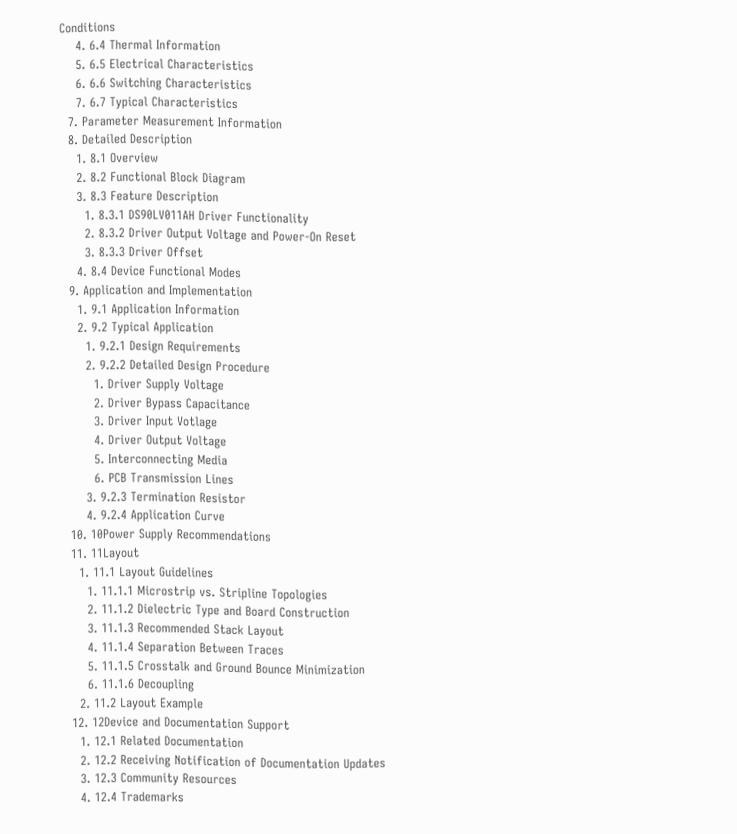Conditions
    4. 6.4 Thermal Information
    5. 6.5 Electrical Characteristics
    6. 6.6 Switching Characteristics
    7. 6.7 Typical Characteristics
  7. Parameter Measurement Information
  8. Detailed Description
    1. 8.1 Overview
    2. 8.2 Functional Block Diagram
    3. 8.3 Feature Description
      1. 8.3.1 DS90LV011AH Driver Functionality
      2. 8.3.2 Driver Output Voltage and Power-On Reset
      3. 8.3.3 Driver Offset
    4. 8.4 Device Functional Modes
  9. Application and Implementation
    1. 9.1 Application Information
    2. 9.2 Typical Application
      1. 9.2.1 Design Requirements
      2. 9.2.2 Detailed Design Procedure
        1. Driver Supply Voltage
        2. Driver Bypass Capacitance
        3. Driver Input Votlage
        4. Driver Output Voltage
        5. Interconnecting Media
        6. PCB Transmission Lines
      3. 9.2.3 Termination Resistor
      4. 9.2.4 Application Curve
  10. 10Power Supply Recommendations
  11. 11Layout
    1. 11.1 Layout Guidelines
      1. 11.1.1 Microstrip vs. Stripline Topologies
      2. 11.1.2 Dielectric Type and Board Construction
      3. 11.1.3 Recommended Stack Layout
      4. 11.1.4 Separation Between Traces
      5. 11.1.5 Crosstalk and Ground Bounce Minimization
      6. 11.1.6 Decoupling
    2. 11.2 Layout Example
  12. 12Device and Documentation Support
    1. 12.1 Related Documentation
    2. 12.2 Receiving Notification of Documentation Updates
    3. 12.3 Community Resources
    4. 12.4 Trademarks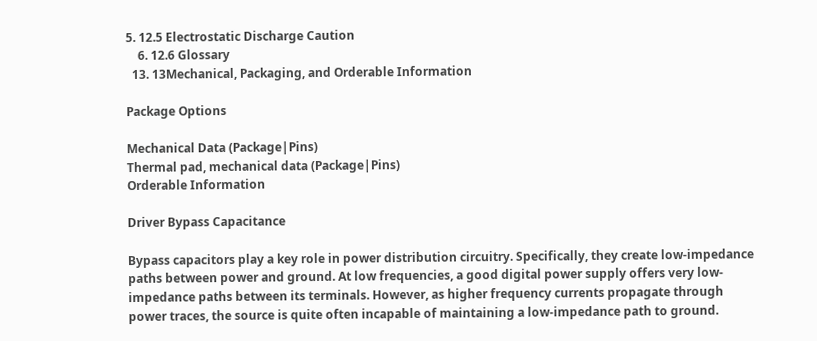5. 12.5 Electrostatic Discharge Caution
    6. 12.6 Glossary
  13. 13Mechanical, Packaging, and Orderable Information

Package Options

Mechanical Data (Package|Pins)
Thermal pad, mechanical data (Package|Pins)
Orderable Information

Driver Bypass Capacitance

Bypass capacitors play a key role in power distribution circuitry. Specifically, they create low-impedance paths between power and ground. At low frequencies, a good digital power supply offers very low-impedance paths between its terminals. However, as higher frequency currents propagate through power traces, the source is quite often incapable of maintaining a low-impedance path to ground.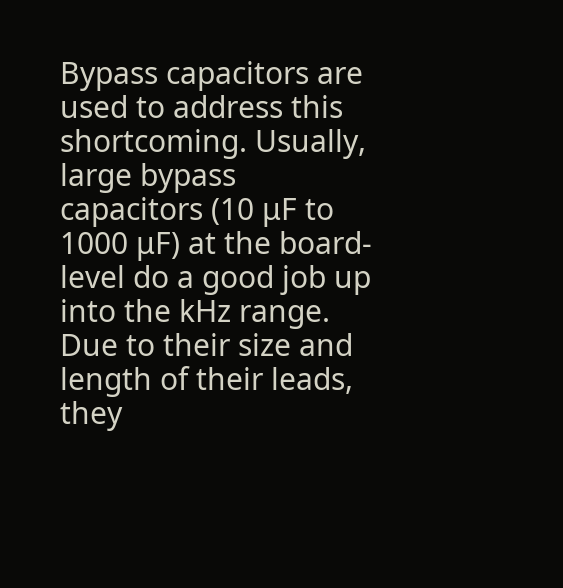Bypass capacitors are used to address this shortcoming. Usually, large bypass capacitors (10 μF to 1000 μF) at the board-level do a good job up into the kHz range. Due to their size and length of their leads, they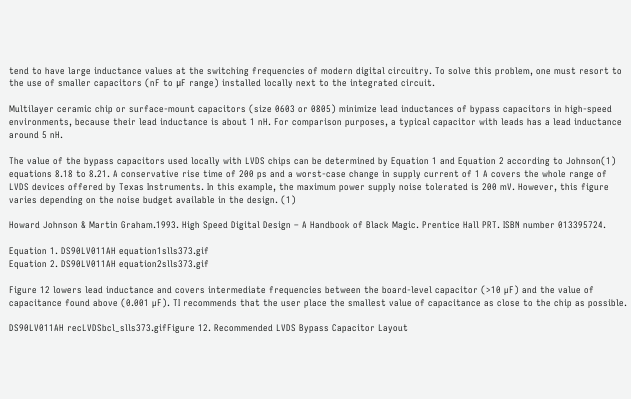tend to have large inductance values at the switching frequencies of modern digital circuitry. To solve this problem, one must resort to the use of smaller capacitors (nF to μF range) installed locally next to the integrated circuit.

Multilayer ceramic chip or surface-mount capacitors (size 0603 or 0805) minimize lead inductances of bypass capacitors in high-speed environments, because their lead inductance is about 1 nH. For comparison purposes, a typical capacitor with leads has a lead inductance around 5 nH.

The value of the bypass capacitors used locally with LVDS chips can be determined by Equation 1 and Equation 2 according to Johnson(1) equations 8.18 to 8.21. A conservative rise time of 200 ps and a worst-case change in supply current of 1 A covers the whole range of LVDS devices offered by Texas Instruments. In this example, the maximum power supply noise tolerated is 200 mV. However, this figure varies depending on the noise budget available in the design. (1)

Howard Johnson & Martin Graham.1993. High Speed Digital Design – A Handbook of Black Magic. Prentice Hall PRT. ISBN number 013395724.

Equation 1. DS90LV011AH equation1slls373.gif
Equation 2. DS90LV011AH equation2slls373.gif

Figure 12 lowers lead inductance and covers intermediate frequencies between the board-level capacitor (>10 µF) and the value of capacitance found above (0.001 µF). TI recommends that the user place the smallest value of capacitance as close to the chip as possible.

DS90LV011AH recLVDSbcl_slls373.gifFigure 12. Recommended LVDS Bypass Capacitor Layout